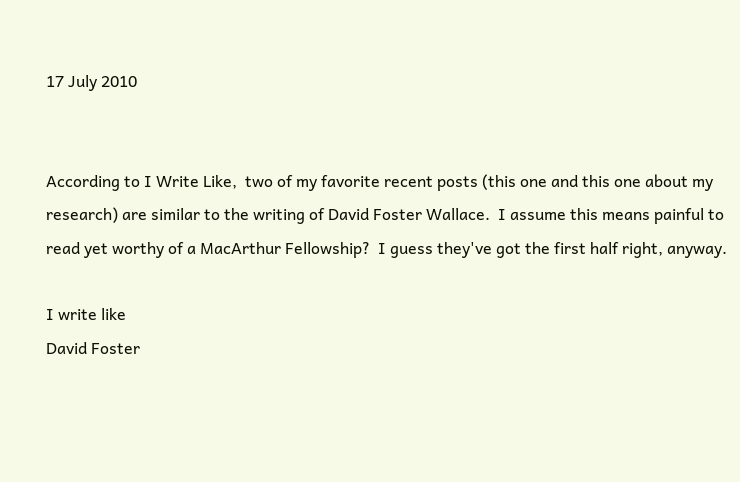17 July 2010


According to I Write Like,  two of my favorite recent posts (this one and this one about my research) are similar to the writing of David Foster Wallace.  I assume this means painful to read yet worthy of a MacArthur Fellowship?  I guess they've got the first half right, anyway.

I write like
David Foster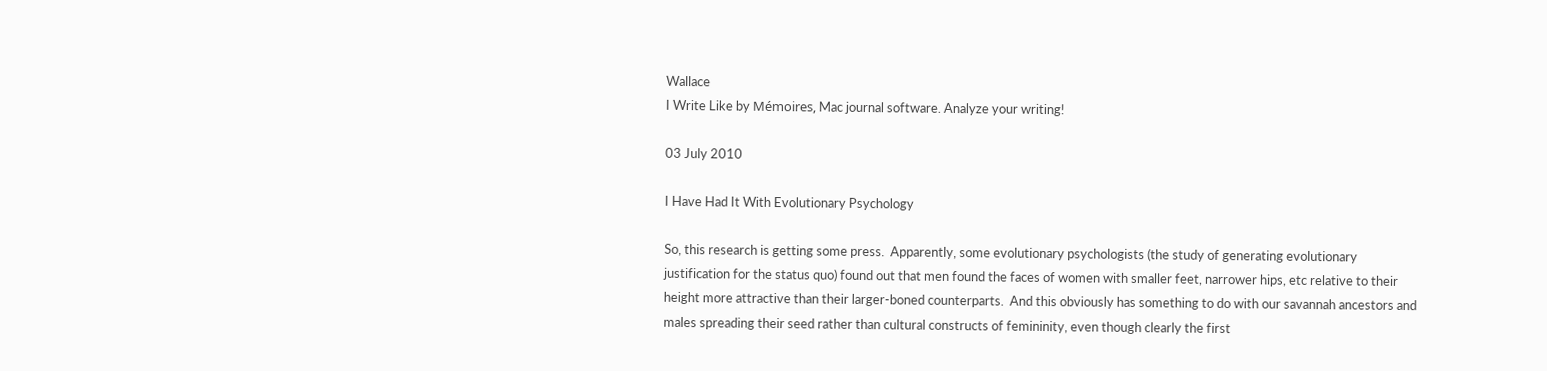Wallace
I Write Like by Mémoires, Mac journal software. Analyze your writing!

03 July 2010

I Have Had It With Evolutionary Psychology

So, this research is getting some press.  Apparently, some evolutionary psychologists (the study of generating evolutionary justification for the status quo) found out that men found the faces of women with smaller feet, narrower hips, etc relative to their height more attractive than their larger-boned counterparts.  And this obviously has something to do with our savannah ancestors and males spreading their seed rather than cultural constructs of femininity, even though clearly the first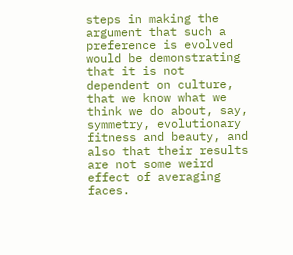steps in making the argument that such a preference is evolved would be demonstrating that it is not dependent on culture, that we know what we think we do about, say, symmetry, evolutionary fitness and beauty, and also that their results are not some weird effect of averaging faces.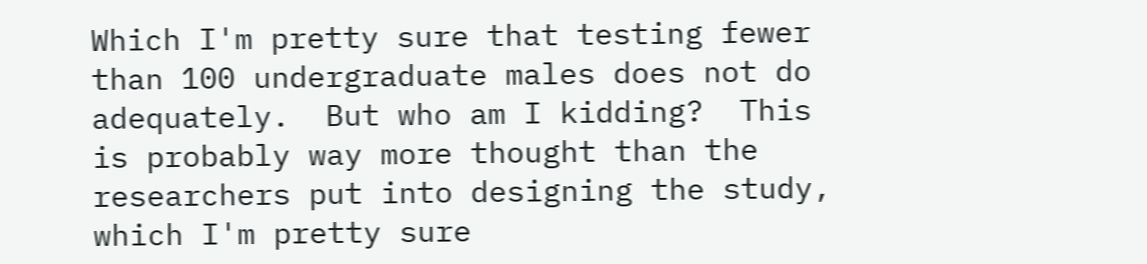Which I'm pretty sure that testing fewer than 100 undergraduate males does not do adequately.  But who am I kidding?  This is probably way more thought than the researchers put into designing the study, which I'm pretty sure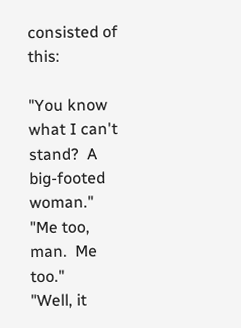consisted of this:

"You know what I can't stand?  A big-footed woman."
"Me too, man.  Me too."
"Well, it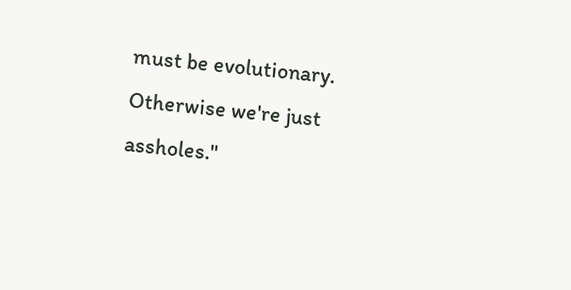must be evolutionary.  Otherwise we're just assholes."